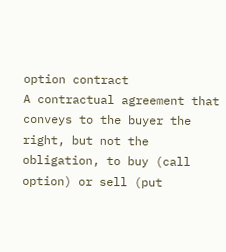option contract
A contractual agreement that conveys to the buyer the right, but not the obligation, to buy (call option) or sell (put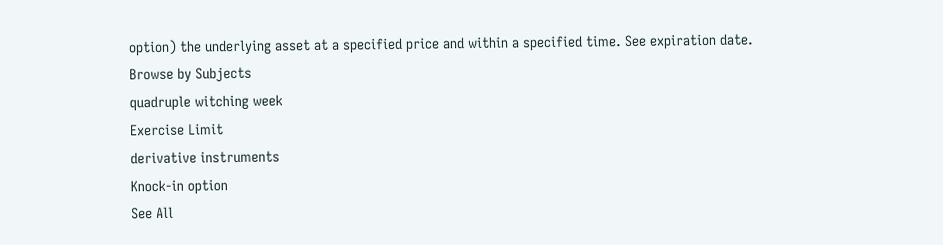option) the underlying asset at a specified price and within a specified time. See expiration date.
Browse by Subjects
quadruple witching week
Exercise Limit
derivative instruments
Knock-in option
See All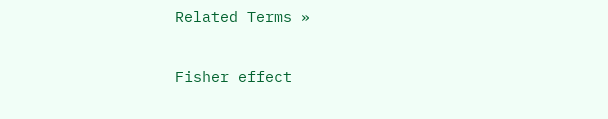Related Terms »

Fisher effect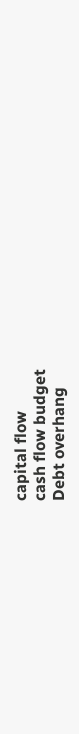capital flow
cash flow budget
Debt overhang